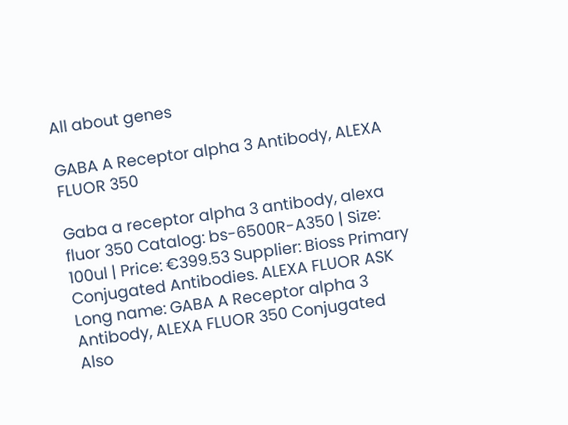All about genes

GABA A Receptor alpha 3 Antibody, ALEXA FLUOR 350

Gaba a receptor alpha 3 antibody, alexa fluor 350 Catalog: bs-6500R-A350 | Size: 100ul | Price: €399.53 Supplier: Bioss Primary Conjugated Antibodies. ALEXA FLUOR ASK
Long name: GABA A Receptor alpha 3 Antibody, ALEXA FLUOR 350 Conjugated Also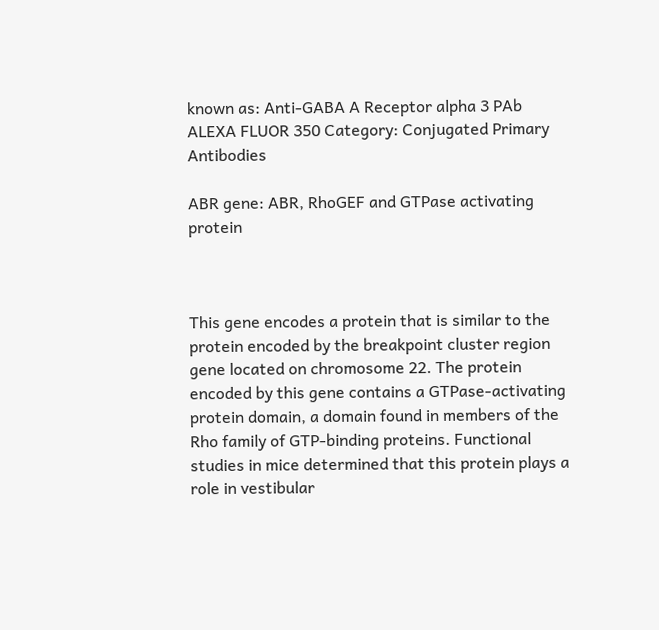known as: Anti-GABA A Receptor alpha 3 PAb ALEXA FLUOR 350 Category: Conjugated Primary Antibodies

ABR gene: ABR, RhoGEF and GTPase activating protein



This gene encodes a protein that is similar to the protein encoded by the breakpoint cluster region gene located on chromosome 22. The protein encoded by this gene contains a GTPase-activating protein domain, a domain found in members of the Rho family of GTP-binding proteins. Functional studies in mice determined that this protein plays a role in vestibular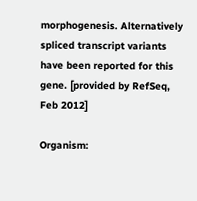morphogenesis. Alternatively spliced transcript variants have been reported for this gene. [provided by RefSeq, Feb 2012]

Organism: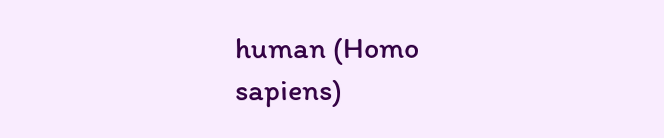human (Homo sapiens)